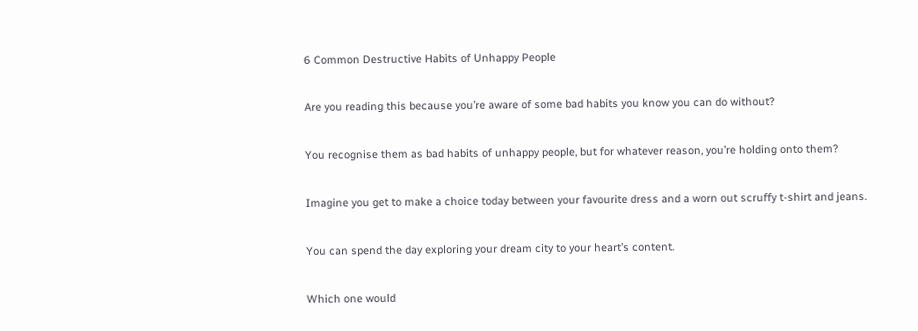6 Common Destructive Habits of Unhappy People

Are you reading this because you’re aware of some bad habits you know you can do without?

You recognise them as bad habits of unhappy people, but for whatever reason, you’re holding onto them?

Imagine you get to make a choice today between your favourite dress and a worn out scruffy t-shirt and jeans.

You can spend the day exploring your dream city to your heart’s content.

Which one would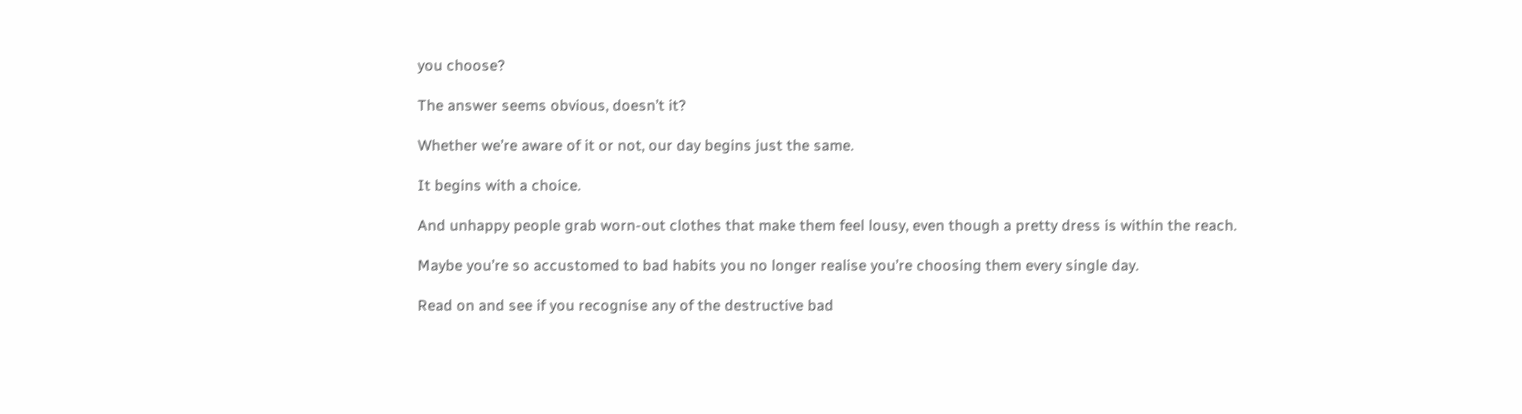you choose?

The answer seems obvious, doesn’t it?

Whether we’re aware of it or not, our day begins just the same.

It begins with a choice.

And unhappy people grab worn-out clothes that make them feel lousy, even though a pretty dress is within the reach.

Maybe you’re so accustomed to bad habits you no longer realise you’re choosing them every single day.

Read on and see if you recognise any of the destructive bad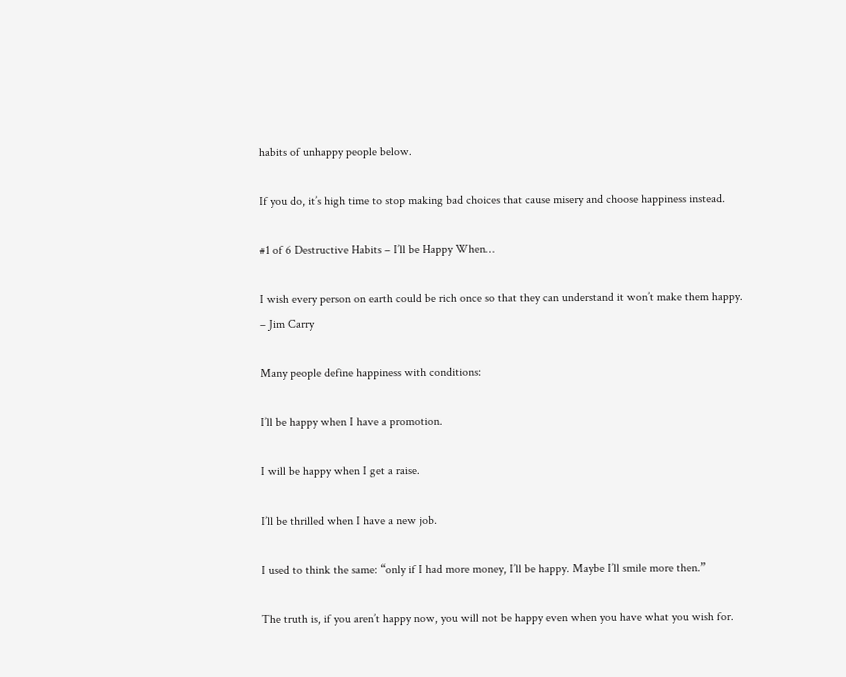habits of unhappy people below.

If you do, it’s high time to stop making bad choices that cause misery and choose happiness instead.

#1 of 6 Destructive Habits – I’ll be Happy When…

I wish every person on earth could be rich once so that they can understand it won’t make them happy.
– Jim Carry

Many people define happiness with conditions:

I’ll be happy when I have a promotion.

I will be happy when I get a raise.

I’ll be thrilled when I have a new job.

I used to think the same: “only if I had more money, I’ll be happy. Maybe I’ll smile more then.”

The truth is, if you aren’t happy now, you will not be happy even when you have what you wish for.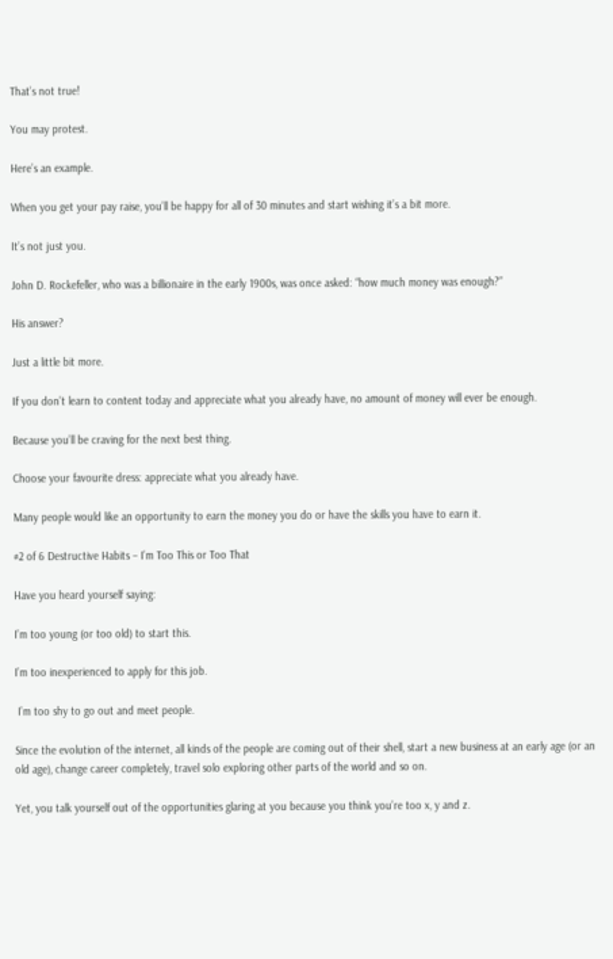That’s not true!

You may protest.

Here’s an example.

When you get your pay raise, you’ll be happy for all of 30 minutes and start wishing it’s a bit more.

It’s not just you.

John D. Rockefeller, who was a billionaire in the early 1900s, was once asked: “how much money was enough?”

His answer?

Just a little bit more.

If you don’t learn to content today and appreciate what you already have, no amount of money will ever be enough.

Because you’ll be craving for the next best thing.

Choose your favourite dress: appreciate what you already have.

Many people would like an opportunity to earn the money you do or have the skills you have to earn it.

#2 of 6 Destructive Habits – I’m Too This or Too That

Have you heard yourself saying:

I’m too young (or too old) to start this.

I’m too inexperienced to apply for this job.

 I’m too shy to go out and meet people.

Since the evolution of the internet, all kinds of the people are coming out of their shell, start a new business at an early age (or an old age), change career completely, travel solo exploring other parts of the world and so on.

Yet, you talk yourself out of the opportunities glaring at you because you think you’re too x, y and z.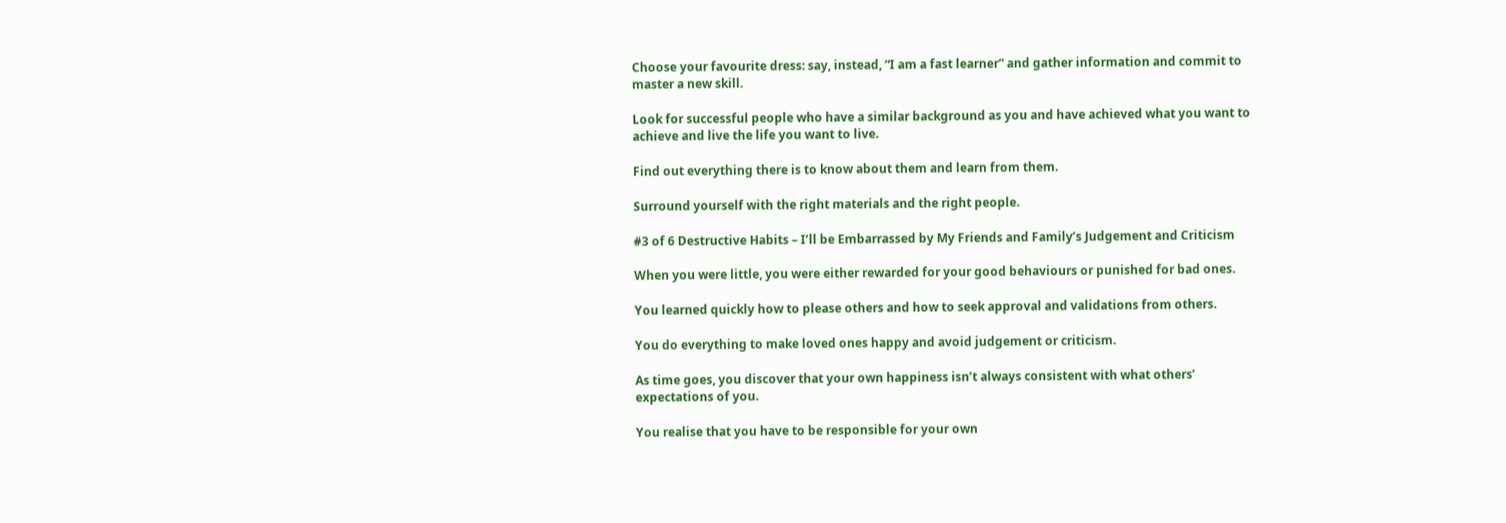Choose your favourite dress: say, instead, “I am a fast learner” and gather information and commit to master a new skill.

Look for successful people who have a similar background as you and have achieved what you want to achieve and live the life you want to live.

Find out everything there is to know about them and learn from them.

Surround yourself with the right materials and the right people.

#3 of 6 Destructive Habits – I’ll be Embarrassed by My Friends and Family’s Judgement and Criticism

When you were little, you were either rewarded for your good behaviours or punished for bad ones.

You learned quickly how to please others and how to seek approval and validations from others.

You do everything to make loved ones happy and avoid judgement or criticism.

As time goes, you discover that your own happiness isn’t always consistent with what others’ expectations of you.

You realise that you have to be responsible for your own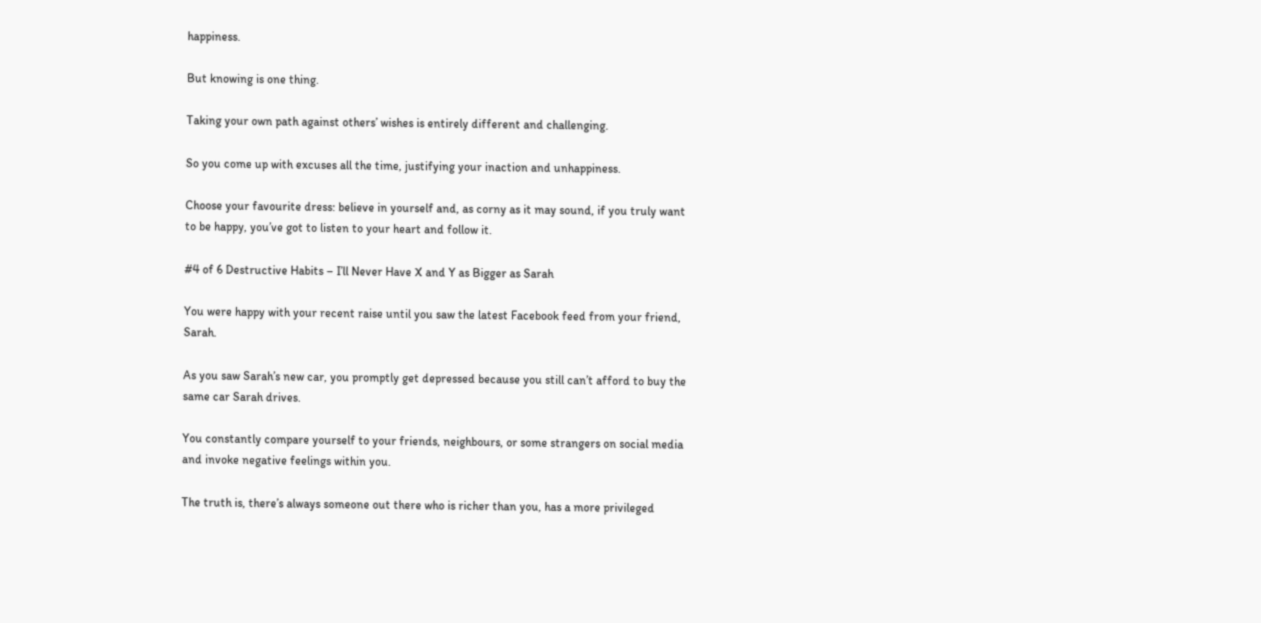happiness.

But knowing is one thing.

Taking your own path against others’ wishes is entirely different and challenging.

So you come up with excuses all the time, justifying your inaction and unhappiness.

Choose your favourite dress: believe in yourself and, as corny as it may sound, if you truly want to be happy, you’ve got to listen to your heart and follow it.

#4 of 6 Destructive Habits – I’ll Never Have X and Y as Bigger as Sarah

You were happy with your recent raise until you saw the latest Facebook feed from your friend, Sarah.

As you saw Sarah’s new car, you promptly get depressed because you still can’t afford to buy the same car Sarah drives.

You constantly compare yourself to your friends, neighbours, or some strangers on social media and invoke negative feelings within you.

The truth is, there’s always someone out there who is richer than you, has a more privileged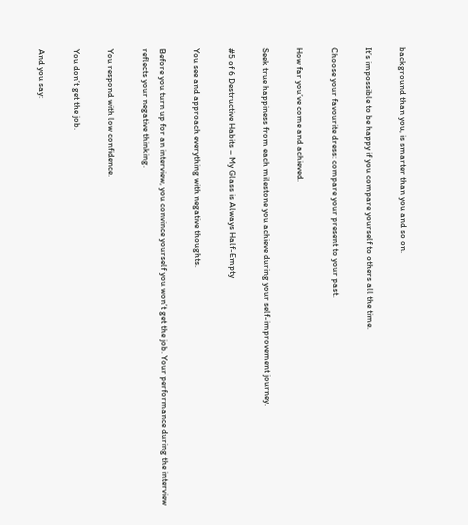background than you, is smarter than you and so on.

It’s impossible to be happy if you compare yourself to others all the time.

Choose your favourite dress: compare your present to your past.

How far you’ve come and achieved.

Seek true happiness from each milestone you achieve during your self-improvement journey.

#5 of 6 Destructive Habits – My Glass is Always Half-Empty

You see and approach everything with negative thoughts.

Before you turn up for an interview, you convince yourself you won’t get the job. Your performance during the interview reflects your negative thinking.

You respond with low confidence.

You don’t get the job.

And you say: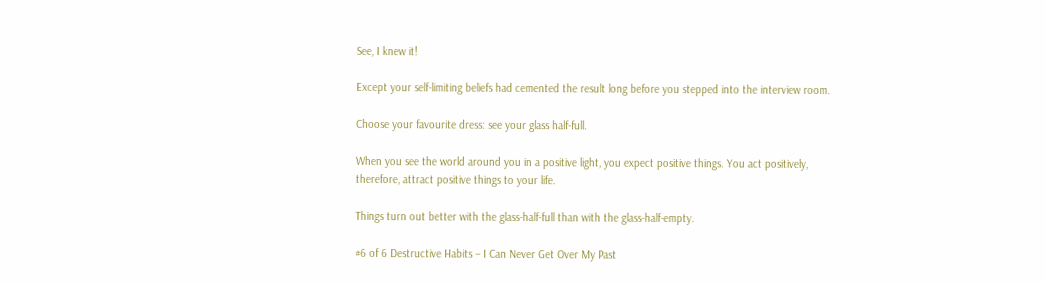See, I knew it!

Except your self-limiting beliefs had cemented the result long before you stepped into the interview room.

Choose your favourite dress: see your glass half-full.

When you see the world around you in a positive light, you expect positive things. You act positively, therefore, attract positive things to your life.

Things turn out better with the glass-half-full than with the glass-half-empty.

#6 of 6 Destructive Habits – I Can Never Get Over My Past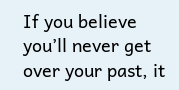If you believe you’ll never get over your past, it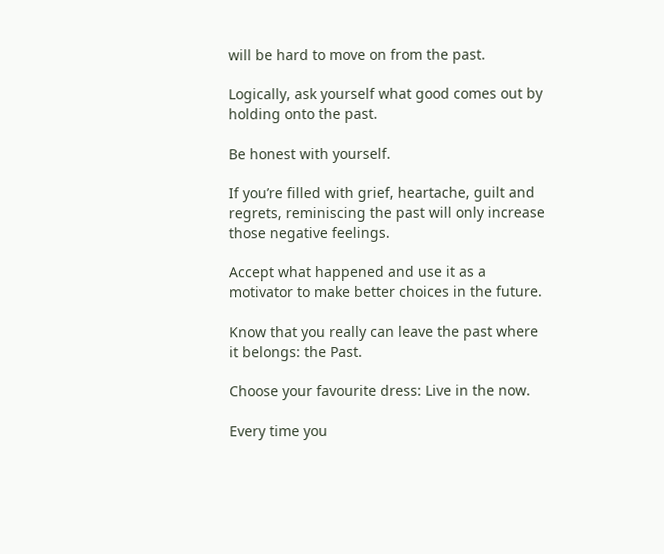will be hard to move on from the past.

Logically, ask yourself what good comes out by holding onto the past.

Be honest with yourself.

If you’re filled with grief, heartache, guilt and regrets, reminiscing the past will only increase those negative feelings.

Accept what happened and use it as a motivator to make better choices in the future.

Know that you really can leave the past where it belongs: the Past.

Choose your favourite dress: Live in the now.

Every time you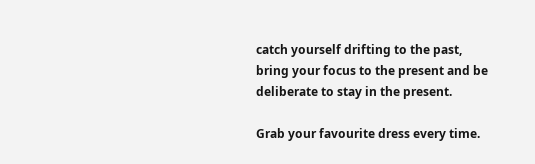catch yourself drifting to the past, bring your focus to the present and be deliberate to stay in the present.

Grab your favourite dress every time.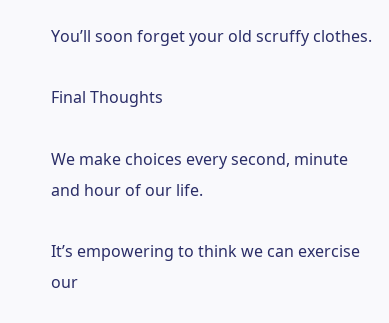You’ll soon forget your old scruffy clothes.

Final Thoughts

We make choices every second, minute and hour of our life.

It’s empowering to think we can exercise our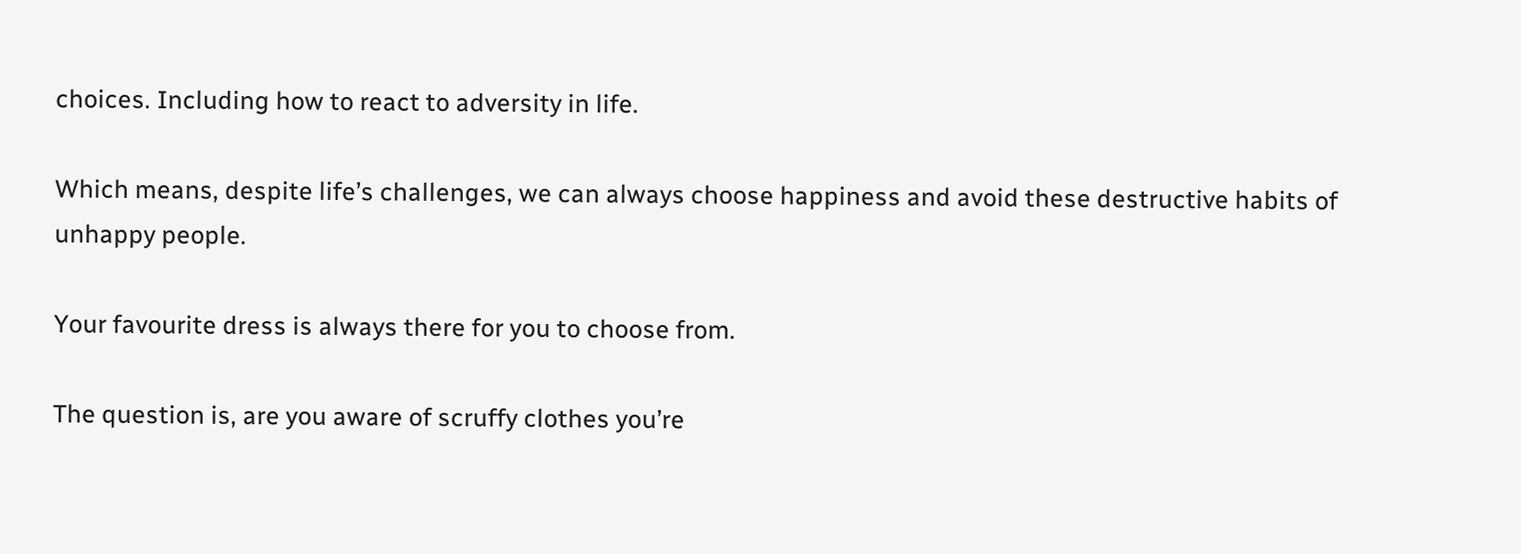choices. Including how to react to adversity in life.

Which means, despite life’s challenges, we can always choose happiness and avoid these destructive habits of unhappy people.

Your favourite dress is always there for you to choose from.

The question is, are you aware of scruffy clothes you’re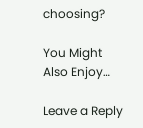choosing?

You Might Also Enjoy…

Leave a Reply